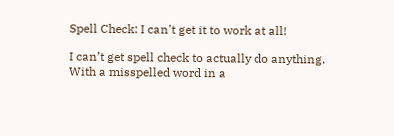Spell Check: I can't get it to work at all!

I can’t get spell check to actually do anything. With a misspelled word in a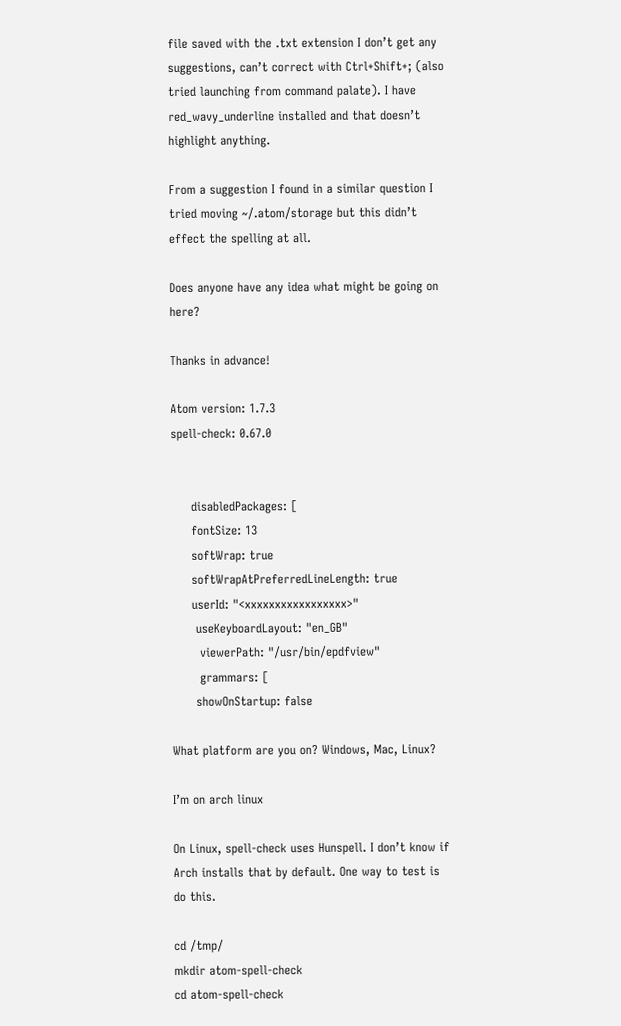file saved with the .txt extension I don’t get any suggestions, can’t correct with Ctrl+Shift+; (also tried launching from command palate). I have red_wavy_underline installed and that doesn’t highlight anything.

From a suggestion I found in a similar question I tried moving ~/.atom/storage but this didn’t effect the spelling at all.

Does anyone have any idea what might be going on here?

Thanks in advance!

Atom version: 1.7.3
spell-check: 0.67.0


     disabledPackages: [
     fontSize: 13
     softWrap: true
     softWrapAtPreferredLineLength: true
     userId: "<xxxxxxxxxxxxxxxxx>"
      useKeyboardLayout: "en_GB"
       viewerPath: "/usr/bin/epdfview"
       grammars: [
      showOnStartup: false

What platform are you on? Windows, Mac, Linux?

I’m on arch linux

On Linux, spell-check uses Hunspell. I don’t know if Arch installs that by default. One way to test is do this.

cd /tmp/
mkdir atom-spell-check
cd atom-spell-check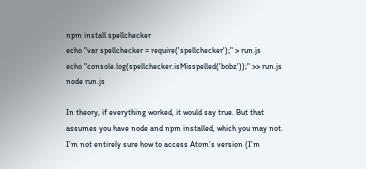npm install spellchecker
echo "var spellchecker = require('spellchecker');" > run.js
echo "console.log(spellchecker.isMisspelled('bobz'));" >> run.js
node run.js

In theory, if everything worked, it would say true. But that assumes you have node and npm installed, which you may not. I’m not entirely sure how to access Atom’s version (I’m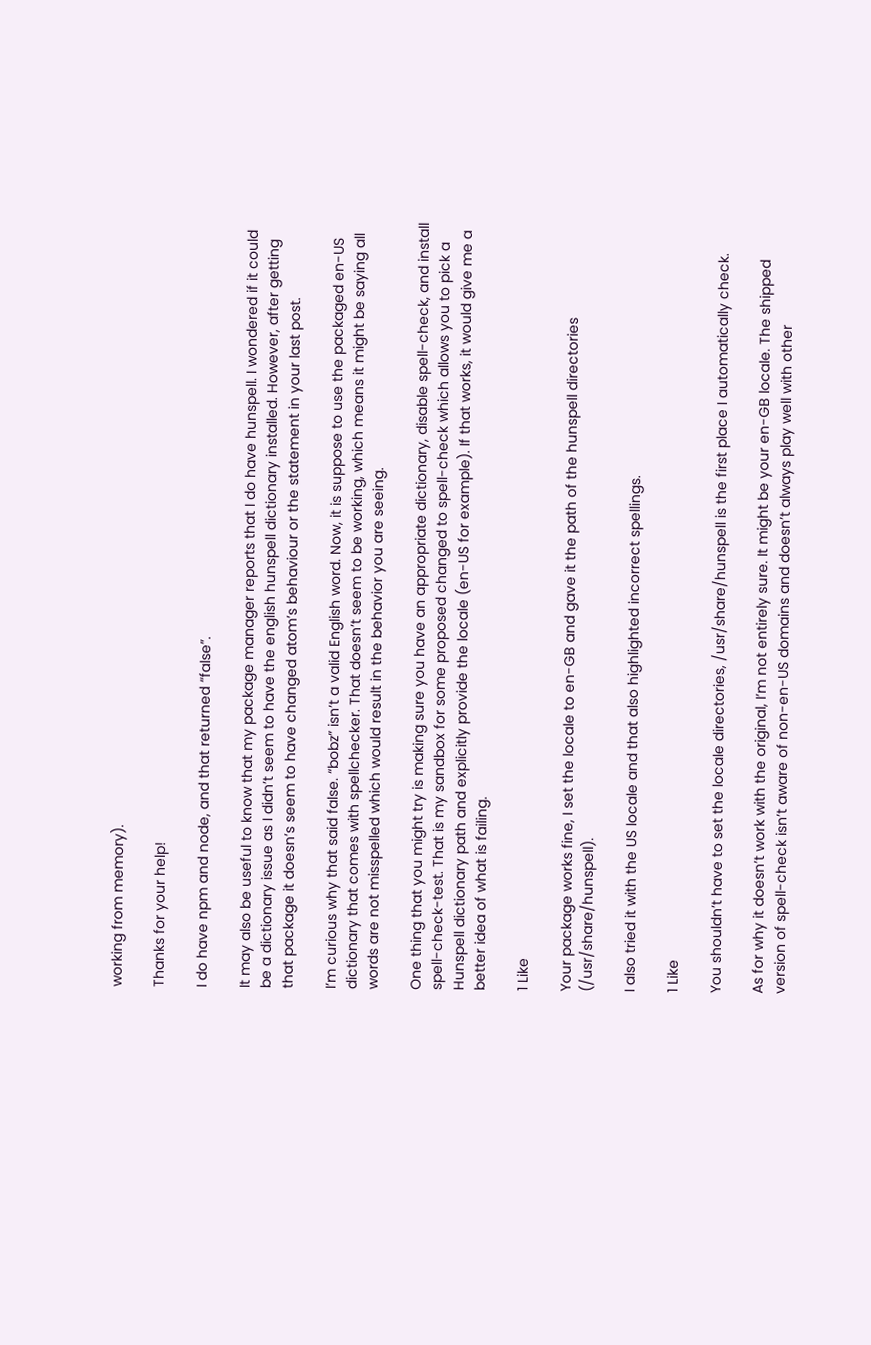working from memory).

Thanks for your help!

I do have npm and node, and that returned “false”.

It may also be useful to know that my package manager reports that I do have hunspell. I wondered if it could be a dictionary issue as I didn’t seem to have the english hunspell dictionary installed. However, after getting that package it doesn’s seem to have changed atom’s behaviour or the statement in your last post.

I’m curious why that said false. “bobz” isn’t a valid English word. Now, it is suppose to use the packaged en-US dictionary that comes with spellchecker. That doesn’t seem to be working, which means it might be saying all words are not misspelled which would result in the behavior you are seeing.

One thing that you might try is making sure you have an appropriate dictionary, disable spell-check, and install spell-check-test. That is my sandbox for some proposed changed to spell-check which allows you to pick a Hunspell dictionary path and explicitly provide the locale (en-US for example). If that works, it would give me a better idea of what is failing.

1 Like

Your package works fine, I set the locale to en-GB and gave it the path of the hunspell directories (/usr/share/hunspell).

I also tried it with the US locale and that also highlighted incorrect spellings.

1 Like

You shouldn’t have to set the locale directories, /usr/share/hunspell is the first place I automatically check.

As for why it doesn’t work with the original, I’m not entirely sure. It might be your en-GB locale. The shipped version of spell-check isn’t aware of non-en-US domains and doesn’t always play well with other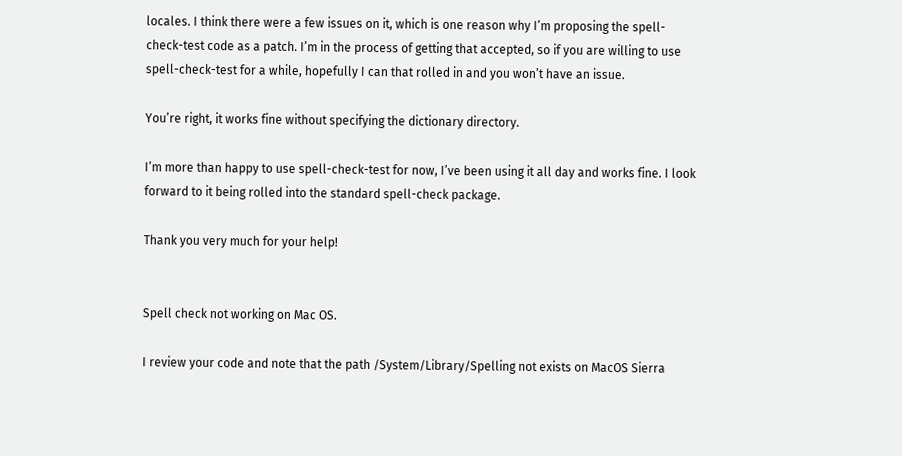locales. I think there were a few issues on it, which is one reason why I’m proposing the spell-check-test code as a patch. I’m in the process of getting that accepted, so if you are willing to use spell-check-test for a while, hopefully I can that rolled in and you won’t have an issue.

You’re right, it works fine without specifying the dictionary directory.

I’m more than happy to use spell-check-test for now, I’ve been using it all day and works fine. I look forward to it being rolled into the standard spell-check package.

Thank you very much for your help!


Spell check not working on Mac OS.

I review your code and note that the path /System/Library/Spelling not exists on MacOS Sierra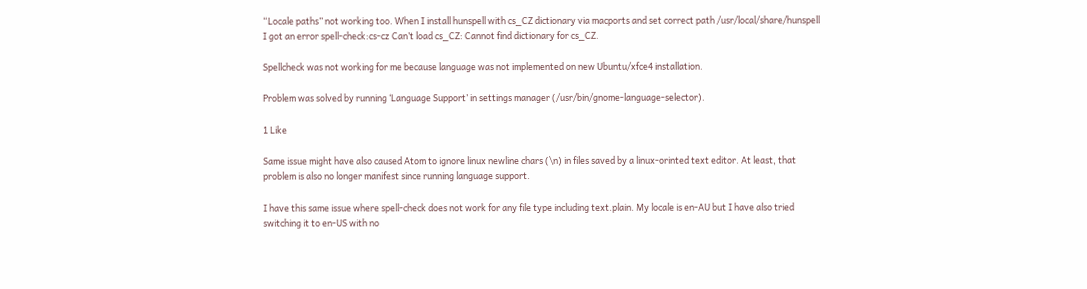“Locale paths” not working too. When I install hunspell with cs_CZ dictionary via macports and set correct path /usr/local/share/hunspell I got an error spell-check:cs-cz Can’t load cs_CZ: Cannot find dictionary for cs_CZ.

Spellcheck was not working for me because language was not implemented on new Ubuntu/xfce4 installation.

Problem was solved by running ‘Language Support’ in settings manager (/usr/bin/gnome-language-selector).

1 Like

Same issue might have also caused Atom to ignore linux newline chars (\n) in files saved by a linux-orinted text editor. At least, that problem is also no longer manifest since running language support.

I have this same issue where spell-check does not work for any file type including text.plain. My locale is en-AU but I have also tried switching it to en-US with no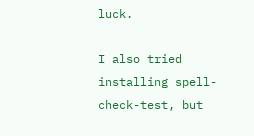luck.

I also tried installing spell-check-test, but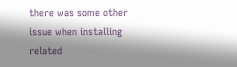there was some other issue when installing related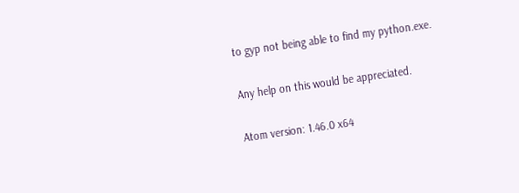to gyp not being able to find my python.exe.

Any help on this would be appreciated.

Atom version: 1.46.0 x64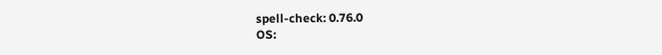spell-check: 0.76.0
OS: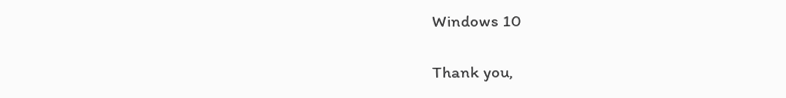Windows 10

Thank you,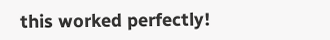this worked perfectly!